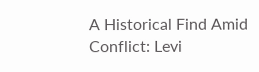A Historical Find Amid Conflict: Levi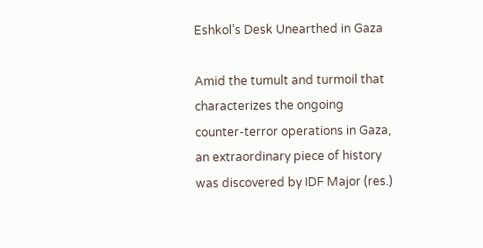Eshkol’s Desk Unearthed in Gaza

Amid the tumult and turmoil that characterizes the ongoing counter-terror operations in Gaza, an extraordinary piece of history was discovered by IDF Major (res.)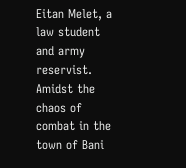Eitan Melet, a law student and army reservist. Amidst the chaos of combat in the town of Bani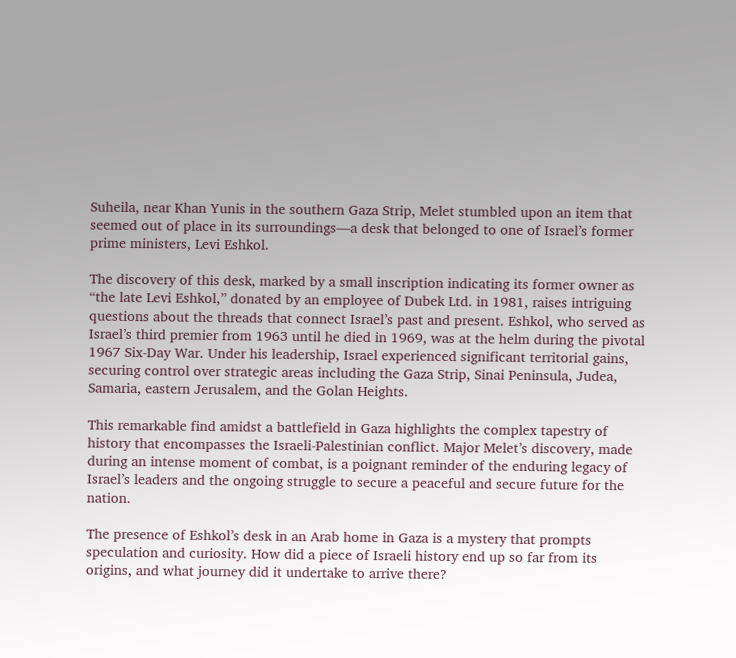Suheila, near Khan Yunis in the southern Gaza Strip, Melet stumbled upon an item that seemed out of place in its surroundings—a desk that belonged to one of Israel’s former prime ministers, Levi Eshkol.

The discovery of this desk, marked by a small inscription indicating its former owner as “the late Levi Eshkol,” donated by an employee of Dubek Ltd. in 1981, raises intriguing questions about the threads that connect Israel’s past and present. Eshkol, who served as Israel’s third premier from 1963 until he died in 1969, was at the helm during the pivotal 1967 Six-Day War. Under his leadership, Israel experienced significant territorial gains, securing control over strategic areas including the Gaza Strip, Sinai Peninsula, Judea, Samaria, eastern Jerusalem, and the Golan Heights.

This remarkable find amidst a battlefield in Gaza highlights the complex tapestry of history that encompasses the Israeli-Palestinian conflict. Major Melet’s discovery, made during an intense moment of combat, is a poignant reminder of the enduring legacy of Israel’s leaders and the ongoing struggle to secure a peaceful and secure future for the nation.

The presence of Eshkol’s desk in an Arab home in Gaza is a mystery that prompts speculation and curiosity. How did a piece of Israeli history end up so far from its origins, and what journey did it undertake to arrive there?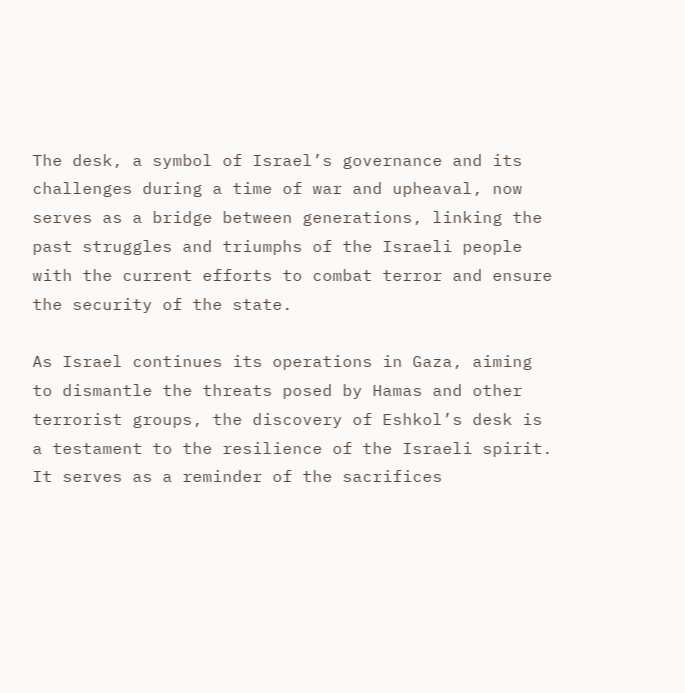The desk, a symbol of Israel’s governance and its challenges during a time of war and upheaval, now serves as a bridge between generations, linking the past struggles and triumphs of the Israeli people with the current efforts to combat terror and ensure the security of the state.

As Israel continues its operations in Gaza, aiming to dismantle the threats posed by Hamas and other terrorist groups, the discovery of Eshkol’s desk is a testament to the resilience of the Israeli spirit. It serves as a reminder of the sacrifices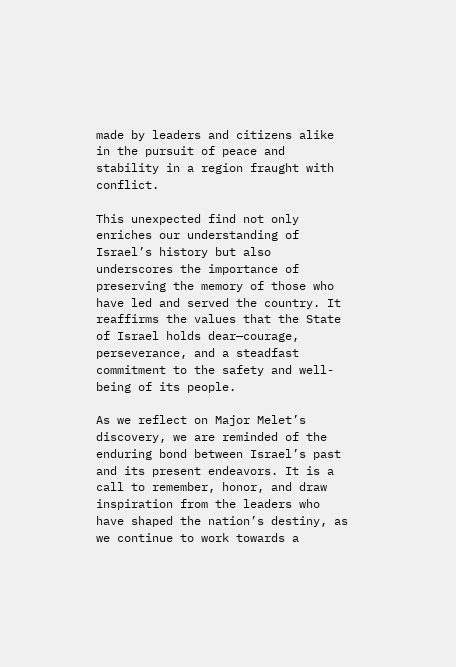made by leaders and citizens alike in the pursuit of peace and stability in a region fraught with conflict.

This unexpected find not only enriches our understanding of Israel’s history but also underscores the importance of preserving the memory of those who have led and served the country. It reaffirms the values that the State of Israel holds dear—courage, perseverance, and a steadfast commitment to the safety and well-being of its people.

As we reflect on Major Melet’s discovery, we are reminded of the enduring bond between Israel’s past and its present endeavors. It is a call to remember, honor, and draw inspiration from the leaders who have shaped the nation’s destiny, as we continue to work towards a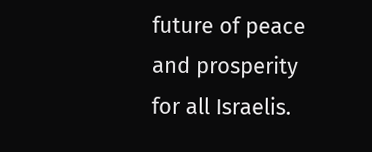future of peace and prosperity for all Israelis.